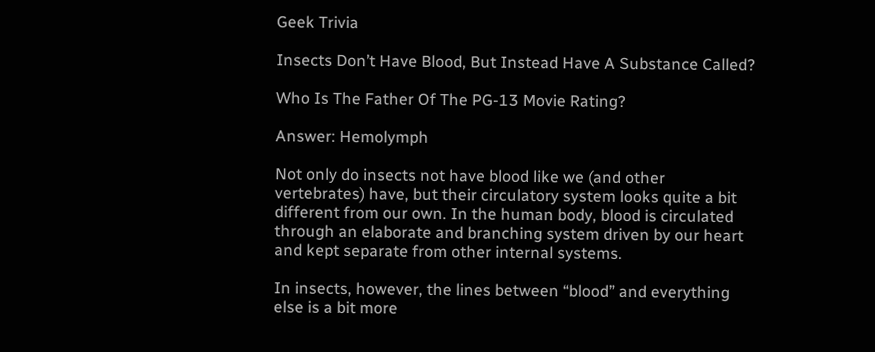Geek Trivia

Insects Don’t Have Blood, But Instead Have A Substance Called?

Who Is The Father Of The PG-13 Movie Rating?

Answer: Hemolymph

Not only do insects not have blood like we (and other vertebrates) have, but their circulatory system looks quite a bit different from our own. In the human body, blood is circulated through an elaborate and branching system driven by our heart and kept separate from other internal systems.

In insects, however, the lines between “blood” and everything else is a bit more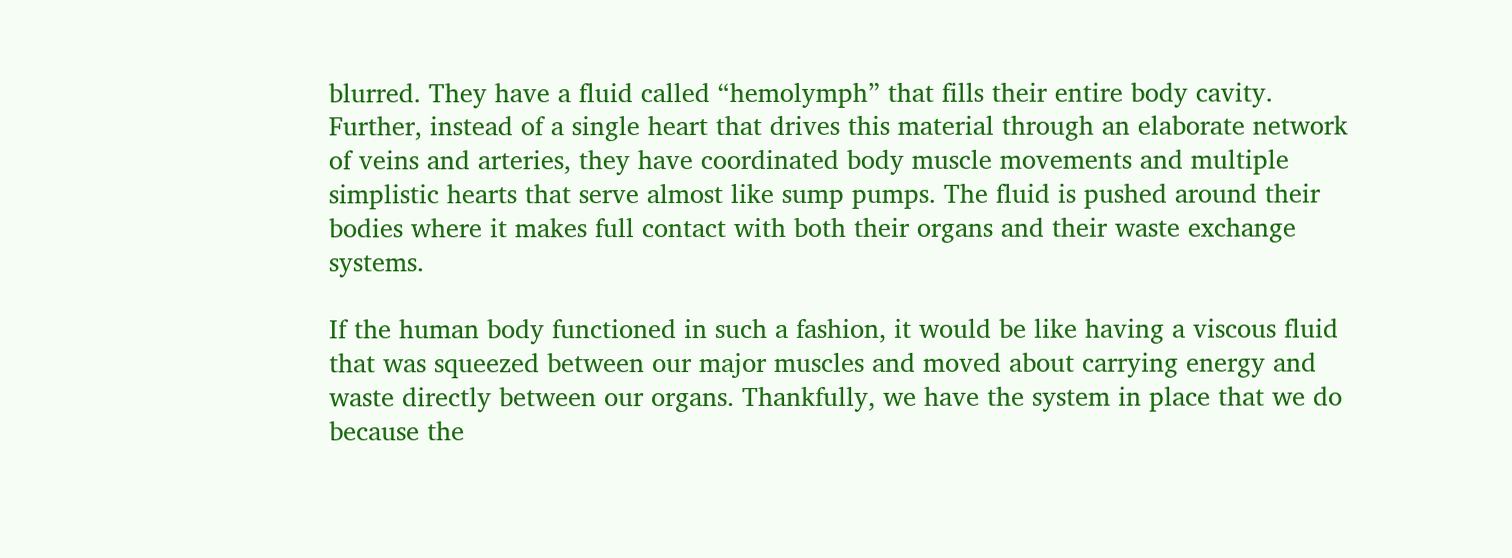blurred. They have a fluid called “hemolymph” that fills their entire body cavity. Further, instead of a single heart that drives this material through an elaborate network of veins and arteries, they have coordinated body muscle movements and multiple simplistic hearts that serve almost like sump pumps. The fluid is pushed around their bodies where it makes full contact with both their organs and their waste exchange systems.

If the human body functioned in such a fashion, it would be like having a viscous fluid that was squeezed between our major muscles and moved about carrying energy and waste directly between our organs. Thankfully, we have the system in place that we do because the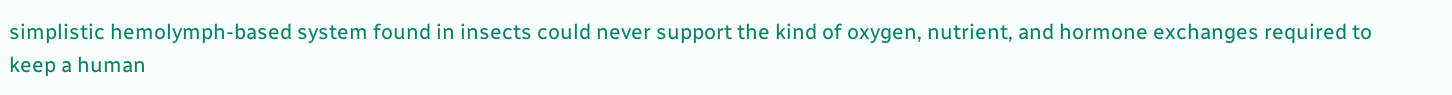simplistic hemolymph-based system found in insects could never support the kind of oxygen, nutrient, and hormone exchanges required to keep a human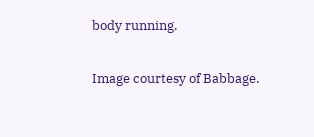body running.

Image courtesy of Babbage.